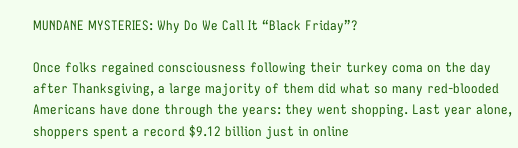MUNDANE MYSTERIES: Why Do We Call It “Black Friday”?

Once folks regained consciousness following their turkey coma on the day after Thanksgiving, a large majority of them did what so many red-blooded Americans have done through the years: they went shopping. Last year alone, shoppers spent a record $9.12 billion just in online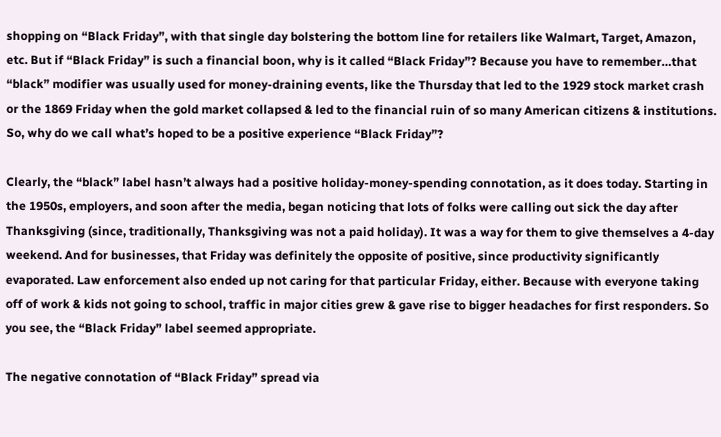shopping on “Black Friday”, with that single day bolstering the bottom line for retailers like Walmart, Target, Amazon, etc. But if “Black Friday” is such a financial boon, why is it called “Black Friday”? Because you have to remember…that “black” modifier was usually used for money-draining events, like the Thursday that led to the 1929 stock market crash or the 1869 Friday when the gold market collapsed & led to the financial ruin of so many American citizens & institutions. So, why do we call what’s hoped to be a positive experience “Black Friday”?

Clearly, the “black” label hasn’t always had a positive holiday-money-spending connotation, as it does today. Starting in the 1950s, employers, and soon after the media, began noticing that lots of folks were calling out sick the day after Thanksgiving (since, traditionally, Thanksgiving was not a paid holiday). It was a way for them to give themselves a 4-day weekend. And for businesses, that Friday was definitely the opposite of positive, since productivity significantly evaporated. Law enforcement also ended up not caring for that particular Friday, either. Because with everyone taking off of work & kids not going to school, traffic in major cities grew & gave rise to bigger headaches for first responders. So you see, the “Black Friday” label seemed appropriate.

The negative connotation of “Black Friday” spread via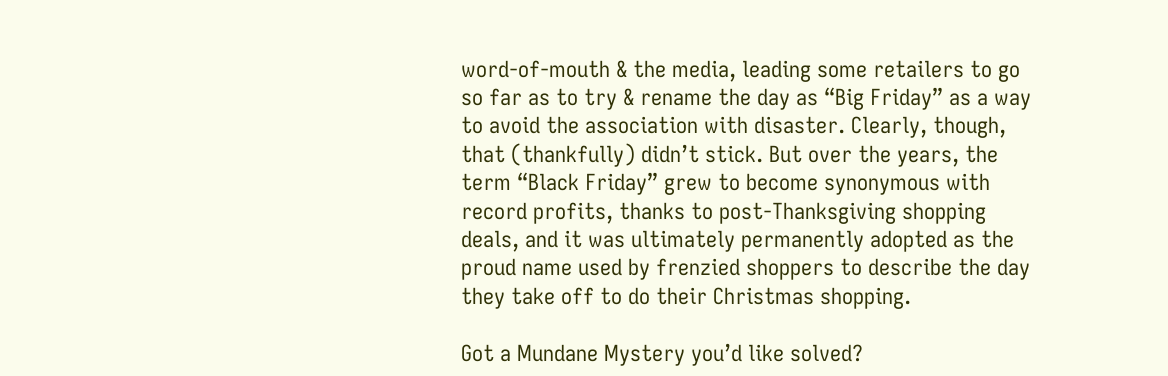word-of-mouth & the media, leading some retailers to go so far as to try & rename the day as “Big Friday” as a way to avoid the association with disaster. Clearly, though, that (thankfully) didn’t stick. But over the years, the term “Black Friday” grew to become synonymous with record profits, thanks to post-Thanksgiving shopping deals, and it was ultimately permanently adopted as the proud name used by frenzied shoppers to describe the day they take off to do their Christmas shopping.

Got a Mundane Mystery you’d like solved?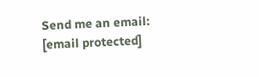Send me an email: [email protected]